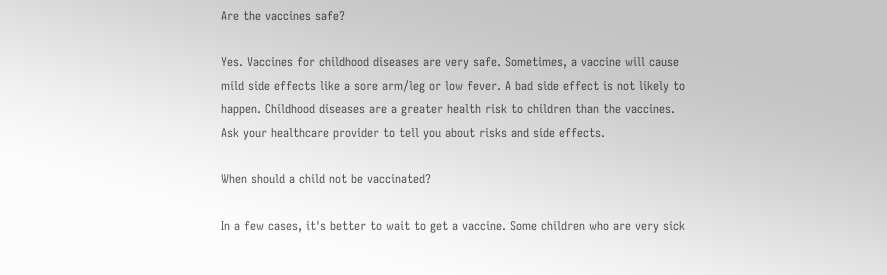Are the vaccines safe?

Yes. Vaccines for childhood diseases are very safe. Sometimes, a vaccine will cause mild side effects like a sore arm/leg or low fever. A bad side effect is not likely to happen. Childhood diseases are a greater health risk to children than the vaccines. Ask your healthcare provider to tell you about risks and side effects.

When should a child not be vaccinated?

In a few cases, it's better to wait to get a vaccine. Some children who are very sick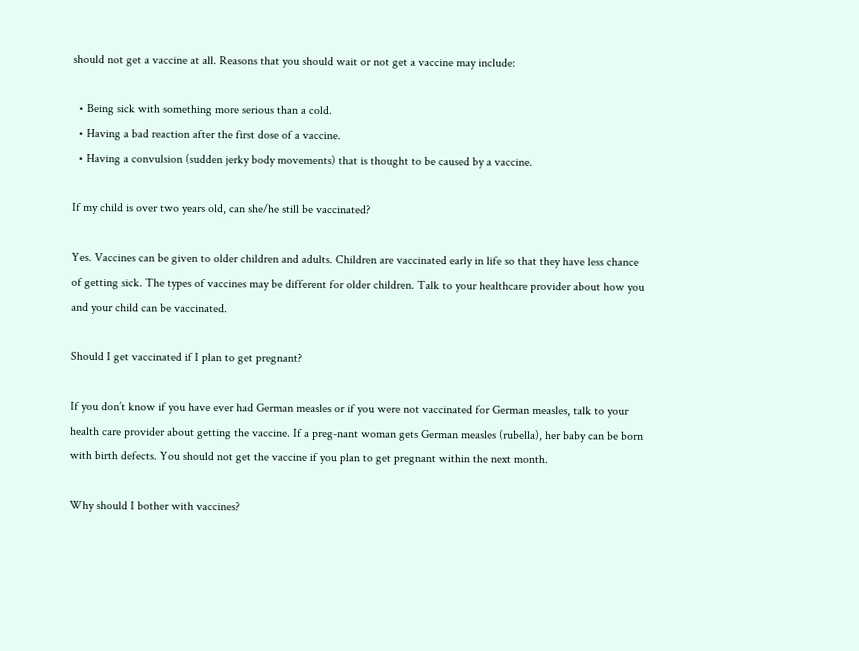should not get a vaccine at all. Reasons that you should wait or not get a vaccine may include:

  • Being sick with something more serious than a cold.
  • Having a bad reaction after the first dose of a vaccine.
  • Having a convulsion (sudden jerky body movements) that is thought to be caused by a vaccine.

If my child is over two years old, can she/he still be vaccinated?

Yes. Vaccines can be given to older children and adults. Children are vaccinated early in life so that they have less chance of getting sick. The types of vaccines may be different for older children. Talk to your healthcare provider about how you and your child can be vaccinated.

Should I get vaccinated if I plan to get pregnant?

If you don’t know if you have ever had German measles or if you were not vaccinated for German measles, talk to your health care provider about getting the vaccine. If a preg-nant woman gets German measles (rubella), her baby can be born with birth defects. You should not get the vaccine if you plan to get pregnant within the next month.

Why should I bother with vaccines?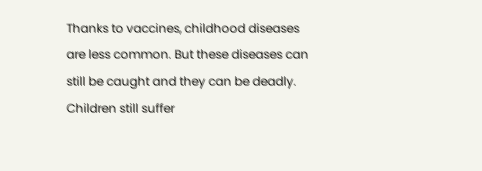Thanks to vaccines, childhood diseases are less common. But these diseases can still be caught and they can be deadly. Children still suffer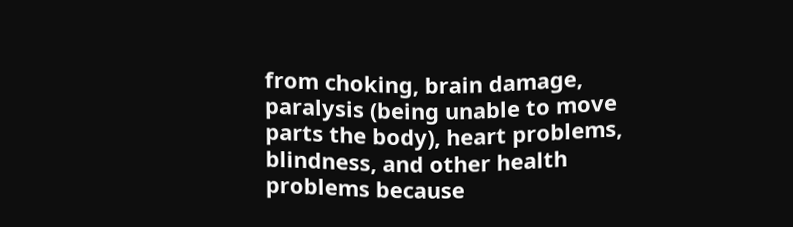from choking, brain damage, paralysis (being unable to move parts the body), heart problems, blindness, and other health problems because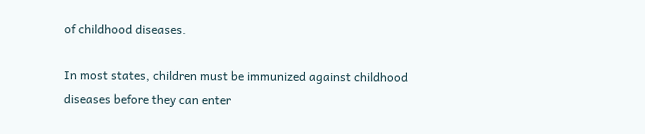of childhood diseases.

In most states, children must be immunized against childhood diseases before they can enter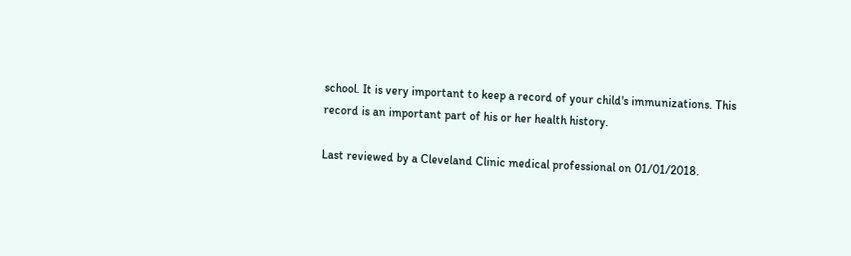school. It is very important to keep a record of your child's immunizations. This record is an important part of his or her health history.

Last reviewed by a Cleveland Clinic medical professional on 01/01/2018.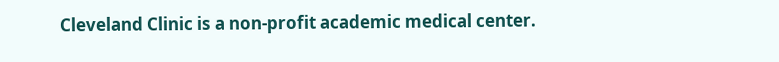Cleveland Clinic is a non-profit academic medical center.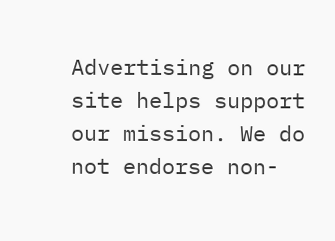Advertising on our site helps support our mission. We do not endorse non-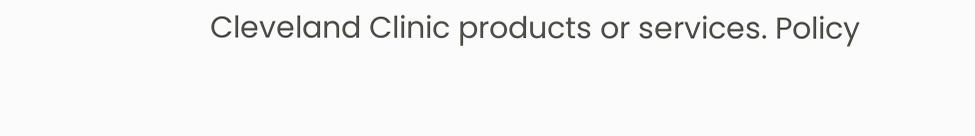Cleveland Clinic products or services. Policy